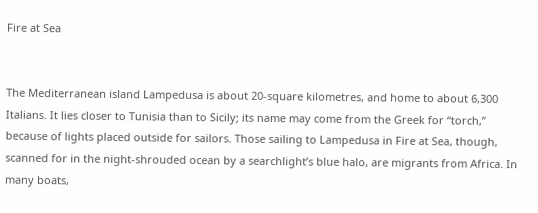Fire at Sea


The Mediterranean island Lampedusa is about 20-square kilometres, and home to about 6,300 Italians. It lies closer to Tunisia than to Sicily; its name may come from the Greek for “torch,” because of lights placed outside for sailors. Those sailing to Lampedusa in Fire at Sea, though, scanned for in the night-shrouded ocean by a searchlight’s blue halo, are migrants from Africa. In many boats,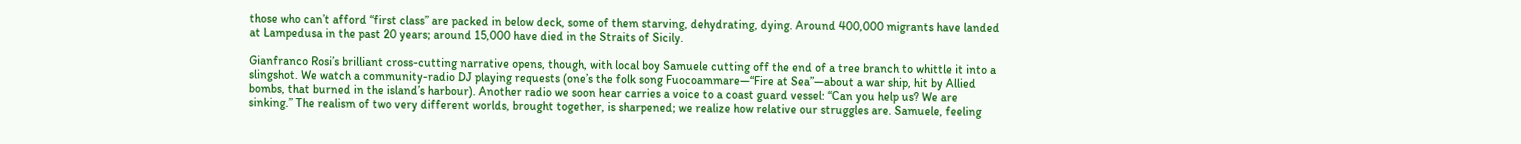those who can’t afford “first class” are packed in below deck, some of them starving, dehydrating, dying. Around 400,000 migrants have landed at Lampedusa in the past 20 years; around 15,000 have died in the Straits of Sicily.

Gianfranco Rosi’s brilliant cross-cutting narrative opens, though, with local boy Samuele cutting off the end of a tree branch to whittle it into a slingshot. We watch a community-radio DJ playing requests (one’s the folk song Fuocoammare—“Fire at Sea”—about a war ship, hit by Allied bombs, that burned in the island’s harbour). Another radio we soon hear carries a voice to a coast guard vessel: “Can you help us? We are sinking.” The realism of two very different worlds, brought together, is sharpened; we realize how relative our struggles are. Samuele, feeling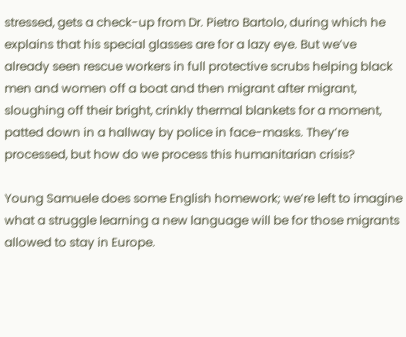stressed, gets a check-up from Dr. Pietro Bartolo, during which he explains that his special glasses are for a lazy eye. But we’ve already seen rescue workers in full protective scrubs helping black men and women off a boat and then migrant after migrant, sloughing off their bright, crinkly thermal blankets for a moment, patted down in a hallway by police in face-masks. They’re processed, but how do we process this humanitarian crisis?

Young Samuele does some English homework; we’re left to imagine what a struggle learning a new language will be for those migrants allowed to stay in Europe.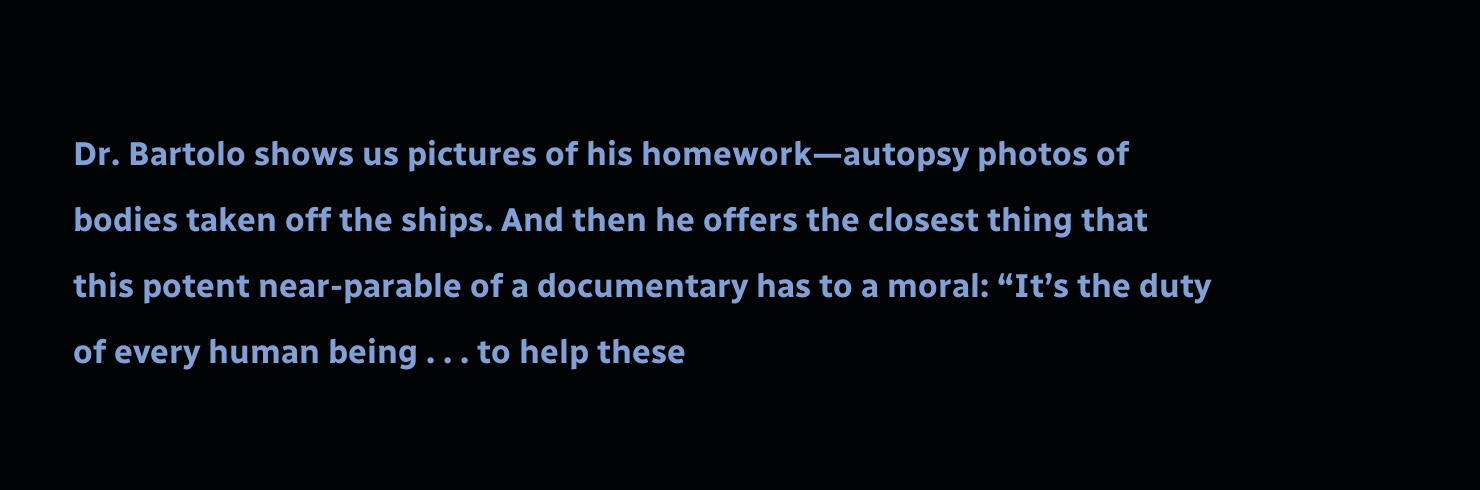Dr. Bartolo shows us pictures of his homework—autopsy photos of bodies taken off the ships. And then he offers the closest thing that this potent near-parable of a documentary has to a moral: “It’s the duty of every human being . . . to help these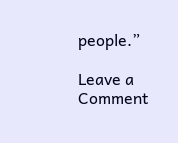people.”

Leave a Comment